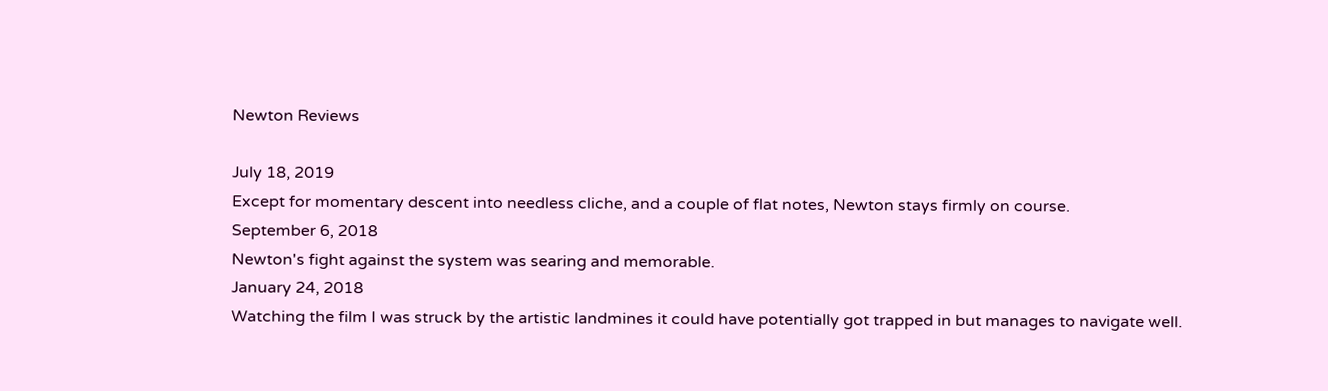Newton Reviews

July 18, 2019
Except for momentary descent into needless cliche, and a couple of flat notes, Newton stays firmly on course.
September 6, 2018
Newton's fight against the system was searing and memorable.
January 24, 2018
Watching the film I was struck by the artistic landmines it could have potentially got trapped in but manages to navigate well.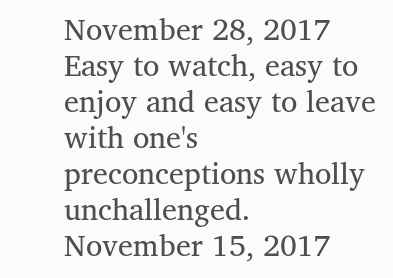November 28, 2017
Easy to watch, easy to enjoy and easy to leave with one's preconceptions wholly unchallenged.
November 15, 2017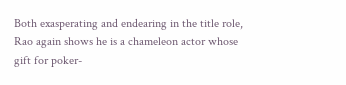Both exasperating and endearing in the title role, Rao again shows he is a chameleon actor whose gift for poker-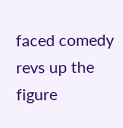faced comedy revs up the figure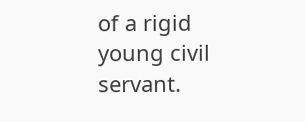of a rigid young civil servant.